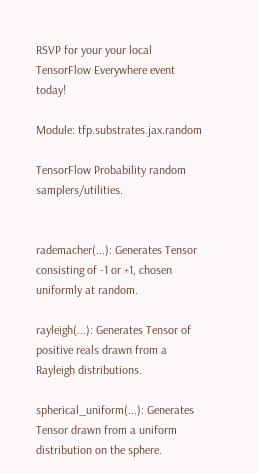RSVP for your your local TensorFlow Everywhere event today!

Module: tfp.substrates.jax.random

TensorFlow Probability random samplers/utilities.


rademacher(...): Generates Tensor consisting of -1 or +1, chosen uniformly at random.

rayleigh(...): Generates Tensor of positive reals drawn from a Rayleigh distributions.

spherical_uniform(...): Generates Tensor drawn from a uniform distribution on the sphere.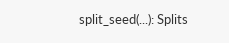split_seed(...): Splits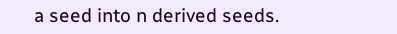a seed into n derived seeds.